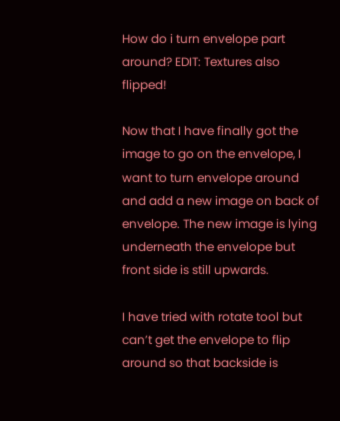How do i turn envelope part around? EDIT: Textures also flipped!

Now that I have finally got the image to go on the envelope, I want to turn envelope around and add a new image on back of envelope. The new image is lying underneath the envelope but front side is still upwards.

I have tried with rotate tool but can’t get the envelope to flip around so that backside is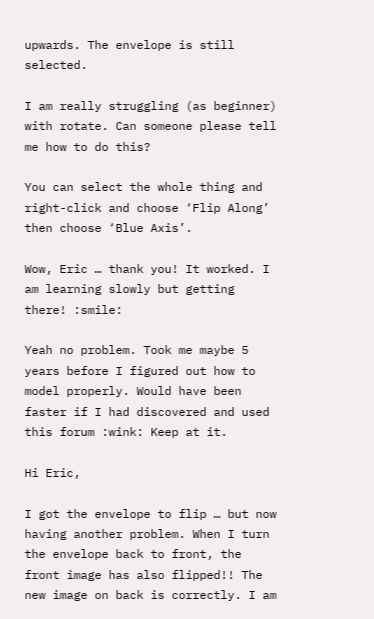upwards. The envelope is still selected.

I am really struggling (as beginner) with rotate. Can someone please tell me how to do this?

You can select the whole thing and right-click and choose ‘Flip Along’ then choose ‘Blue Axis’.

Wow, Eric … thank you! It worked. I am learning slowly but getting there! :smile:

Yeah no problem. Took me maybe 5 years before I figured out how to model properly. Would have been faster if I had discovered and used this forum :wink: Keep at it.

Hi Eric,

I got the envelope to flip … but now having another problem. When I turn the envelope back to front, the front image has also flipped!! The new image on back is correctly. I am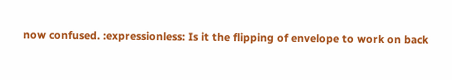now confused. :expressionless: Is it the flipping of envelope to work on back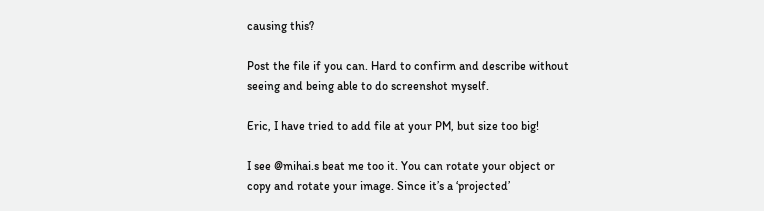causing this?

Post the file if you can. Hard to confirm and describe without seeing and being able to do screenshot myself.

Eric, I have tried to add file at your PM, but size too big!

I see @mihai.s beat me too it. You can rotate your object or copy and rotate your image. Since it’s a ‘projected’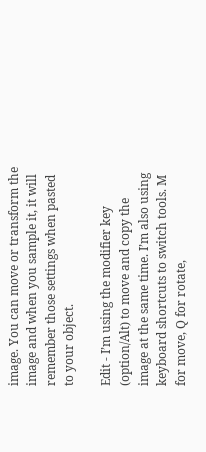image. You can move or transform the image and when you sample it, it will remember those settings when pasted to your object.

Edit - I’m using the modifier key (option/Alt) to move and copy the image at the same time. I’m also using keyboard shortcuts to switch tools. M for move, Q for rotate,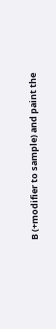B (+modifier to sample) and paint the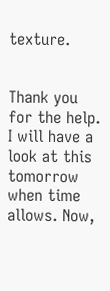texture.


Thank you for the help. I will have a look at this tomorrow when time allows. Now,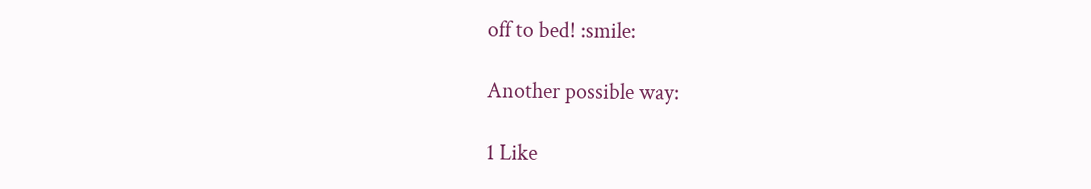off to bed! :smile:

Another possible way:

1 Like